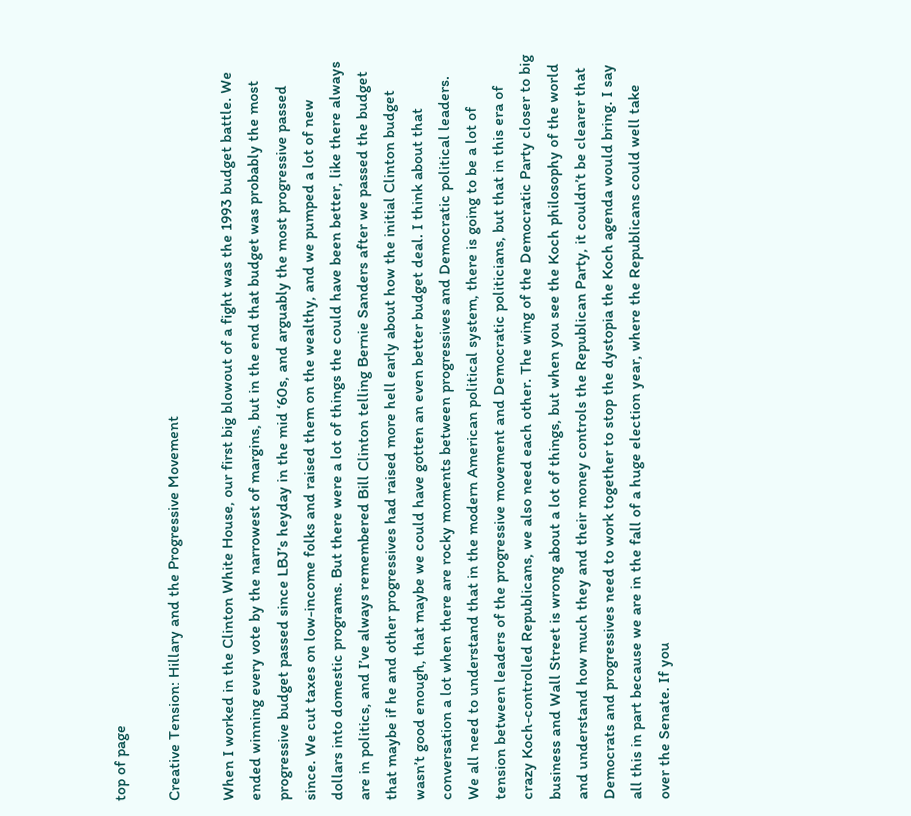top of page

Creative Tension: Hillary and the Progressive Movement

When I worked in the Clinton White House, our first big blowout of a fight was the 1993 budget battle. We ended winning every vote by the narrowest of margins, but in the end that budget was probably the most progressive budget passed since LBJ’s heyday in the mid ‘60s, and arguably the most progressive passed since. We cut taxes on low-income folks and raised them on the wealthy, and we pumped a lot of new dollars into domestic programs. But there were a lot of things the could have been better, like there always are in politics, and I’ve always remembered Bill Clinton telling Bernie Sanders after we passed the budget that maybe if he and other progressives had raised more hell early about how the initial Clinton budget wasn’t good enough, that maybe we could have gotten an even better budget deal. I think about that conversation a lot when there are rocky moments between progressives and Democratic political leaders. We all need to understand that in the modern American political system, there is going to be a lot of tension between leaders of the progressive movement and Democratic politicians, but that in this era of crazy Koch-controlled Republicans, we also need each other. The wing of the Democratic Party closer to big business and Wall Street is wrong about a lot of things, but when you see the Koch philosophy of the world and understand how much they and their money controls the Republican Party, it couldn’t be clearer that Democrats and progressives need to work together to stop the dystopia the Koch agenda would bring. I say all this in part because we are in the fall of a huge election year, where the Republicans could well take over the Senate. If you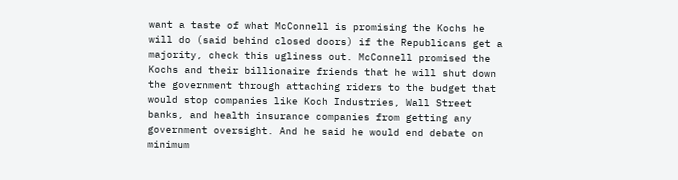want a taste of what McConnell is promising the Kochs he will do (said behind closed doors) if the Republicans get a majority, check this ugliness out. McConnell promised the Kochs and their billionaire friends that he will shut down the government through attaching riders to the budget that would stop companies like Koch Industries, Wall Street banks, and health insurance companies from getting any government oversight. And he said he would end debate on minimum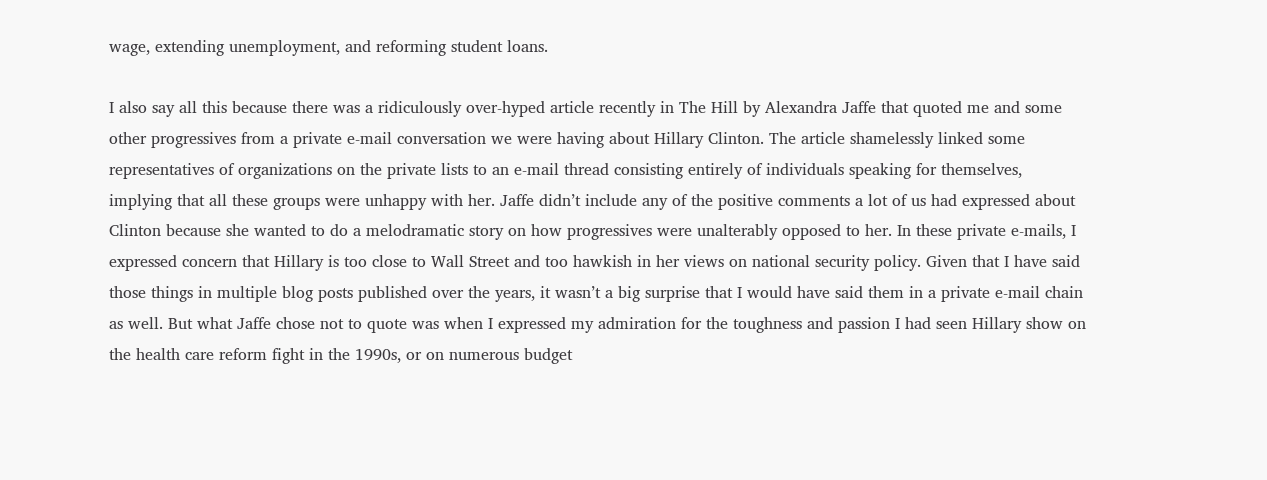wage, extending unemployment, and reforming student loans.

I also say all this because there was a ridiculously over-hyped article recently in The Hill by Alexandra Jaffe that quoted me and some other progressives from a private e-mail conversation we were having about Hillary Clinton. The article shamelessly linked some representatives of organizations on the private lists to an e-mail thread consisting entirely of individuals speaking for themselves, implying that all these groups were unhappy with her. Jaffe didn’t include any of the positive comments a lot of us had expressed about Clinton because she wanted to do a melodramatic story on how progressives were unalterably opposed to her. In these private e-mails, I expressed concern that Hillary is too close to Wall Street and too hawkish in her views on national security policy. Given that I have said those things in multiple blog posts published over the years, it wasn’t a big surprise that I would have said them in a private e-mail chain as well. But what Jaffe chose not to quote was when I expressed my admiration for the toughness and passion I had seen Hillary show on the health care reform fight in the 1990s, or on numerous budget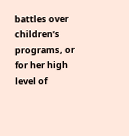battles over children’s programs, or for her high level of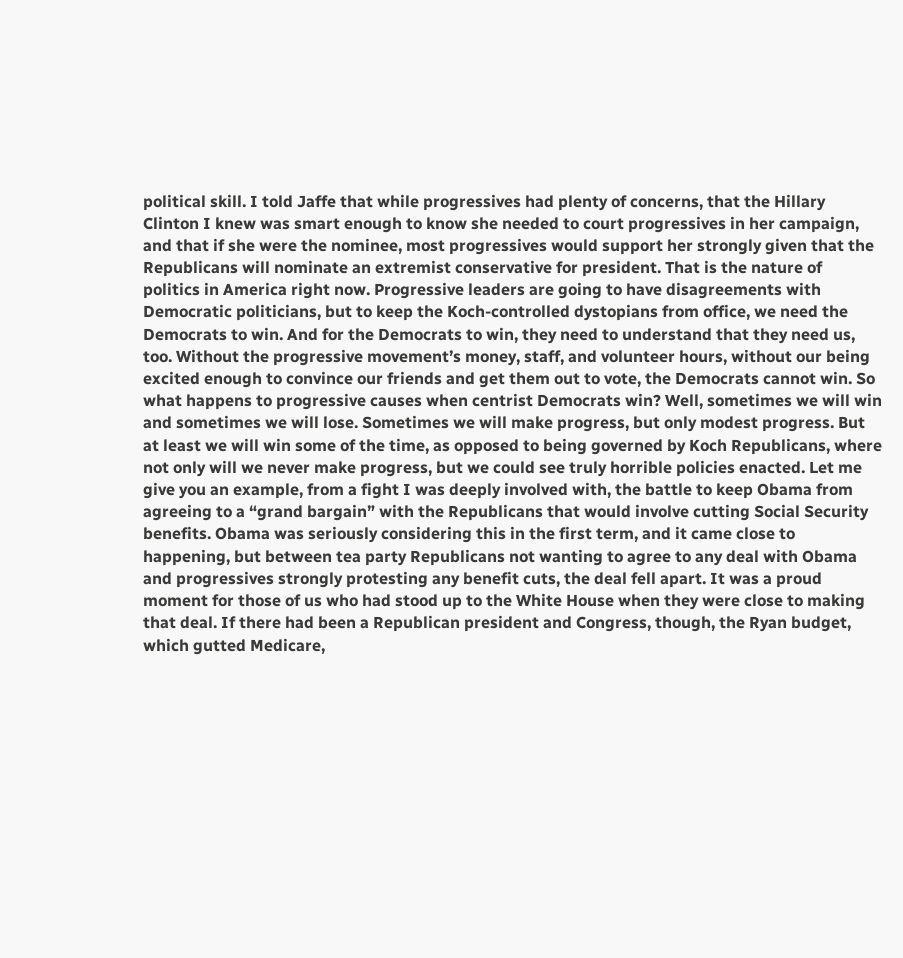political skill. I told Jaffe that while progressives had plenty of concerns, that the Hillary Clinton I knew was smart enough to know she needed to court progressives in her campaign, and that if she were the nominee, most progressives would support her strongly given that the Republicans will nominate an extremist conservative for president. That is the nature of politics in America right now. Progressive leaders are going to have disagreements with Democratic politicians, but to keep the Koch-controlled dystopians from office, we need the Democrats to win. And for the Democrats to win, they need to understand that they need us, too. Without the progressive movement’s money, staff, and volunteer hours, without our being excited enough to convince our friends and get them out to vote, the Democrats cannot win. So what happens to progressive causes when centrist Democrats win? Well, sometimes we will win and sometimes we will lose. Sometimes we will make progress, but only modest progress. But at least we will win some of the time, as opposed to being governed by Koch Republicans, where not only will we never make progress, but we could see truly horrible policies enacted. Let me give you an example, from a fight I was deeply involved with, the battle to keep Obama from agreeing to a “grand bargain” with the Republicans that would involve cutting Social Security benefits. Obama was seriously considering this in the first term, and it came close to happening, but between tea party Republicans not wanting to agree to any deal with Obama and progressives strongly protesting any benefit cuts, the deal fell apart. It was a proud moment for those of us who had stood up to the White House when they were close to making that deal. If there had been a Republican president and Congress, though, the Ryan budget, which gutted Medicare,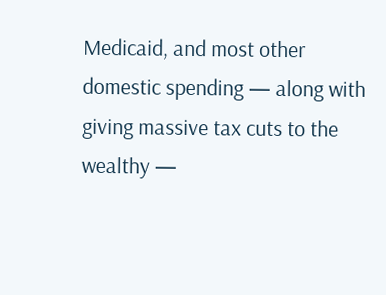Medicaid, and most other domestic spending — along with giving massive tax cuts to the wealthy —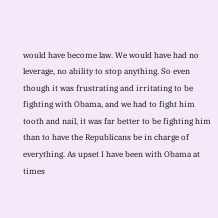would have become law. We would have had no leverage, no ability to stop anything. So even though it was frustrating and irritating to be fighting with Obama, and we had to fight him tooth and nail, it was far better to be fighting him than to have the Republicans be in charge of everything. As upset I have been with Obama at times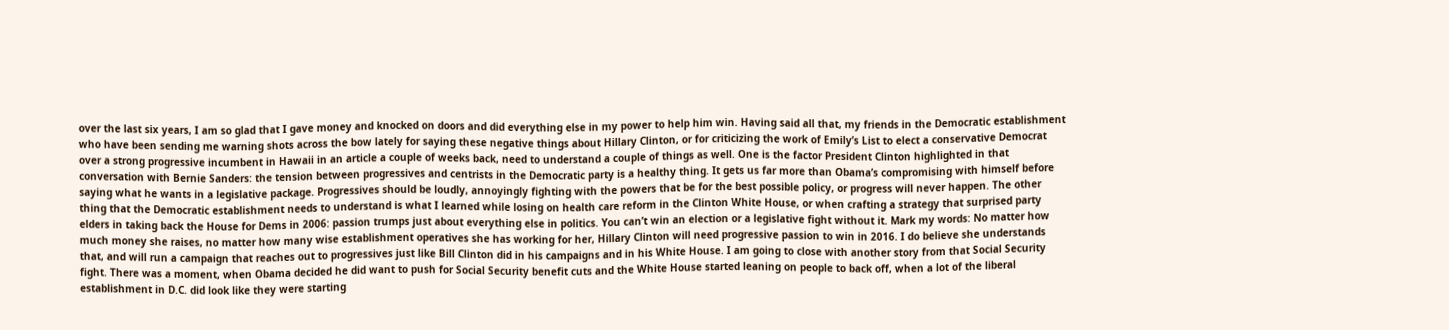over the last six years, I am so glad that I gave money and knocked on doors and did everything else in my power to help him win. Having said all that, my friends in the Democratic establishment who have been sending me warning shots across the bow lately for saying these negative things about Hillary Clinton, or for criticizing the work of Emily’s List to elect a conservative Democrat over a strong progressive incumbent in Hawaii in an article a couple of weeks back, need to understand a couple of things as well. One is the factor President Clinton highlighted in that conversation with Bernie Sanders: the tension between progressives and centrists in the Democratic party is a healthy thing. It gets us far more than Obama’s compromising with himself before saying what he wants in a legislative package. Progressives should be loudly, annoyingly fighting with the powers that be for the best possible policy, or progress will never happen. The other thing that the Democratic establishment needs to understand is what I learned while losing on health care reform in the Clinton White House, or when crafting a strategy that surprised party elders in taking back the House for Dems in 2006: passion trumps just about everything else in politics. You can’t win an election or a legislative fight without it. Mark my words: No matter how much money she raises, no matter how many wise establishment operatives she has working for her, Hillary Clinton will need progressive passion to win in 2016. I do believe she understands that, and will run a campaign that reaches out to progressives just like Bill Clinton did in his campaigns and in his White House. I am going to close with another story from that Social Security fight. There was a moment, when Obama decided he did want to push for Social Security benefit cuts and the White House started leaning on people to back off, when a lot of the liberal establishment in D.C. did look like they were starting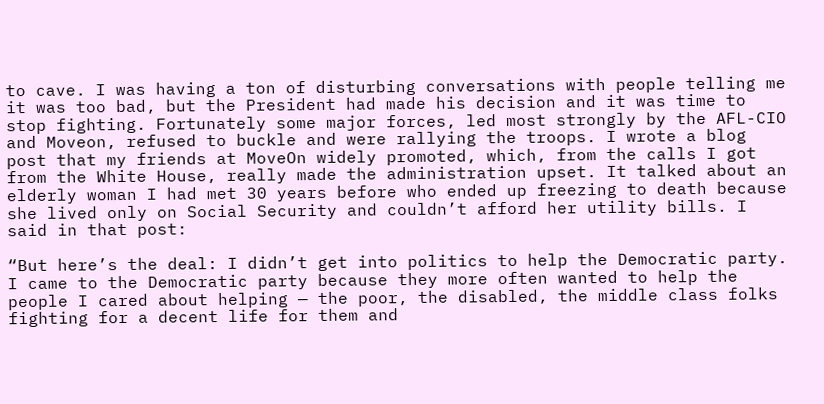to cave. I was having a ton of disturbing conversations with people telling me it was too bad, but the President had made his decision and it was time to stop fighting. Fortunately some major forces, led most strongly by the AFL-CIO and Moveon, refused to buckle and were rallying the troops. I wrote a blog post that my friends at MoveOn widely promoted, which, from the calls I got from the White House, really made the administration upset. It talked about an elderly woman I had met 30 years before who ended up freezing to death because she lived only on Social Security and couldn’t afford her utility bills. I said in that post:

“But here’s the deal: I didn’t get into politics to help the Democratic party. I came to the Democratic party because they more often wanted to help the people I cared about helping — the poor, the disabled, the middle class folks fighting for a decent life for them and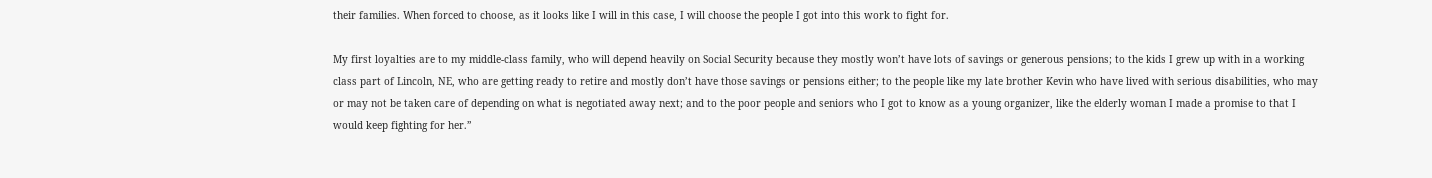their families. When forced to choose, as it looks like I will in this case, I will choose the people I got into this work to fight for.

My first loyalties are to my middle-class family, who will depend heavily on Social Security because they mostly won’t have lots of savings or generous pensions; to the kids I grew up with in a working class part of Lincoln, NE, who are getting ready to retire and mostly don’t have those savings or pensions either; to the people like my late brother Kevin who have lived with serious disabilities, who may or may not be taken care of depending on what is negotiated away next; and to the poor people and seniors who I got to know as a young organizer, like the elderly woman I made a promise to that I would keep fighting for her.”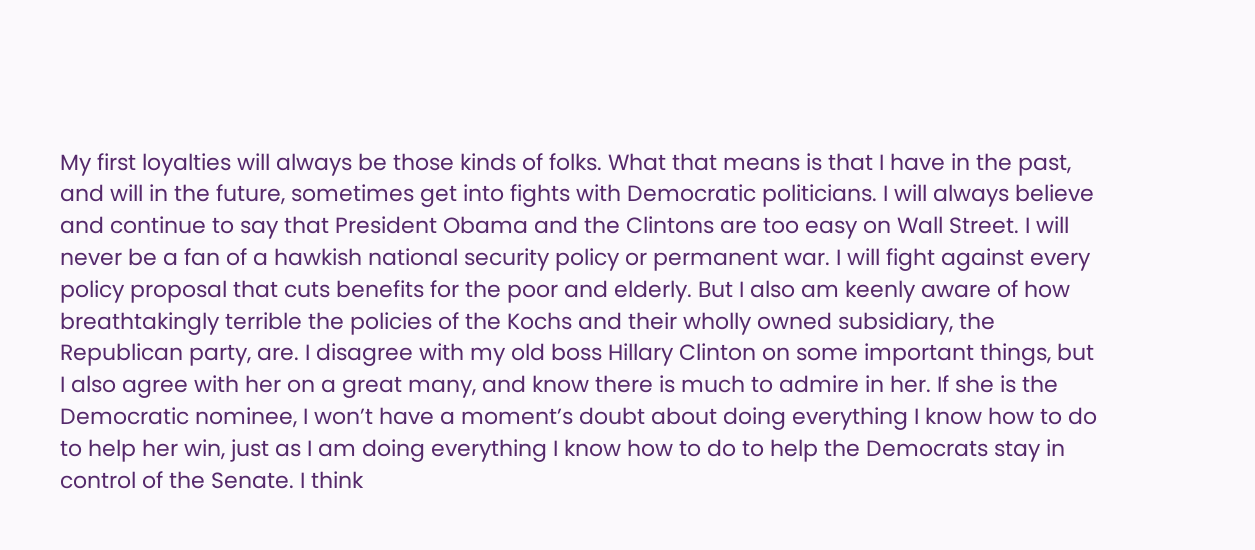My first loyalties will always be those kinds of folks. What that means is that I have in the past, and will in the future, sometimes get into fights with Democratic politicians. I will always believe and continue to say that President Obama and the Clintons are too easy on Wall Street. I will never be a fan of a hawkish national security policy or permanent war. I will fight against every policy proposal that cuts benefits for the poor and elderly. But I also am keenly aware of how breathtakingly terrible the policies of the Kochs and their wholly owned subsidiary, the Republican party, are. I disagree with my old boss Hillary Clinton on some important things, but I also agree with her on a great many, and know there is much to admire in her. If she is the Democratic nominee, I won’t have a moment’s doubt about doing everything I know how to do to help her win, just as I am doing everything I know how to do to help the Democrats stay in control of the Senate. I think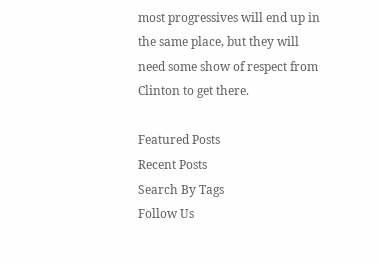most progressives will end up in the same place, but they will need some show of respect from Clinton to get there.

Featured Posts
Recent Posts
Search By Tags
Follow Us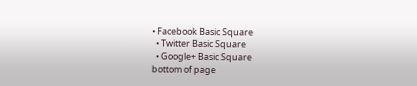• Facebook Basic Square
  • Twitter Basic Square
  • Google+ Basic Square
bottom of page